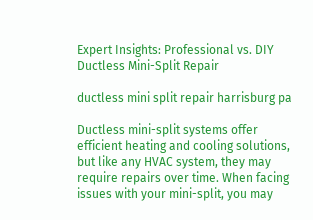Expert Insights: Professional vs. DIY Ductless Mini-Split Repair

ductless mini split repair harrisburg pa

Ductless mini-split systems offer efficient heating and cooling solutions, but like any HVAC system, they may require repairs over time. When facing issues with your mini-split, you may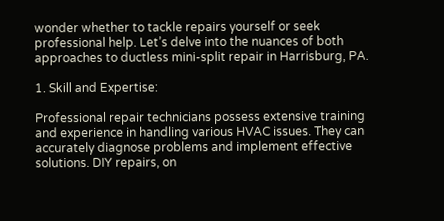wonder whether to tackle repairs yourself or seek professional help. Let’s delve into the nuances of both approaches to ductless mini-split repair in Harrisburg, PA.

1. Skill and Expertise:

Professional repair technicians possess extensive training and experience in handling various HVAC issues. They can accurately diagnose problems and implement effective solutions. DIY repairs, on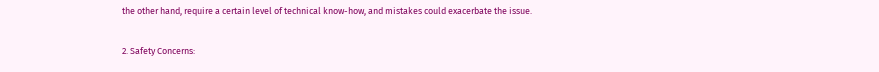the other hand, require a certain level of technical know-how, and mistakes could exacerbate the issue.

2. Safety Concerns: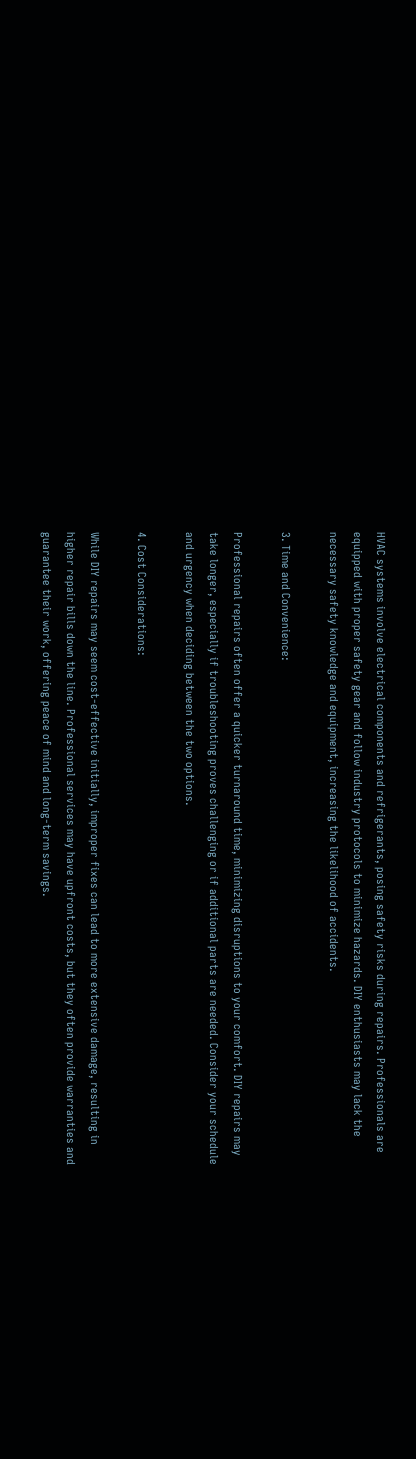HVAC systems involve electrical components and refrigerants, posing safety risks during repairs. Professionals are equipped with proper safety gear and follow industry protocols to minimize hazards. DIY enthusiasts may lack the necessary safety knowledge and equipment, increasing the likelihood of accidents.

3. Time and Convenience:

Professional repairs often offer a quicker turnaround time, minimizing disruptions to your comfort. DIY repairs may take longer, especially if troubleshooting proves challenging or if additional parts are needed. Consider your schedule and urgency when deciding between the two options.

4. Cost Considerations:

While DIY repairs may seem cost-effective initially, improper fixes can lead to more extensive damage, resulting in higher repair bills down the line. Professional services may have upfront costs, but they often provide warranties and guarantee their work, offering peace of mind and long-term savings.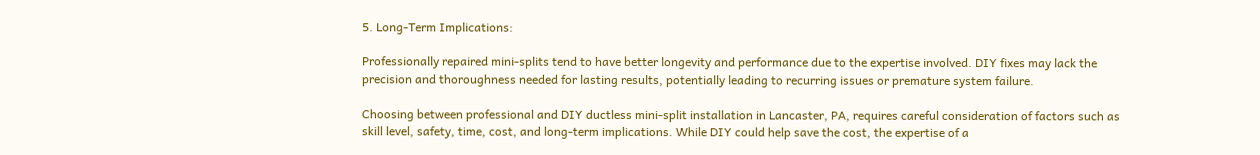5. Long-Term Implications:

Professionally repaired mini-splits tend to have better longevity and performance due to the expertise involved. DIY fixes may lack the precision and thoroughness needed for lasting results, potentially leading to recurring issues or premature system failure.

Choosing between professional and DIY ductless mini-split installation in Lancaster, PA, requires careful consideration of factors such as skill level, safety, time, cost, and long-term implications. While DIY could help save the cost, the expertise of a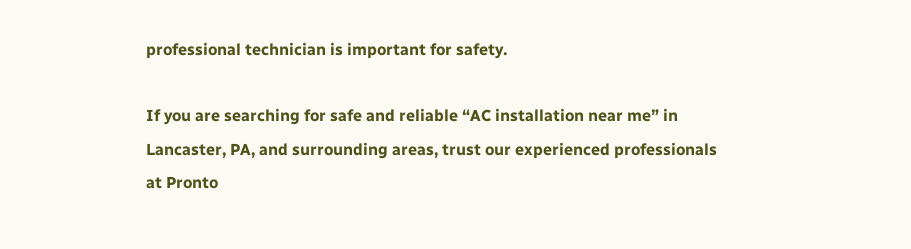professional technician is important for safety.

If you are searching for safe and reliable “AC installation near me” in Lancaster, PA, and surrounding areas, trust our experienced professionals at Pronto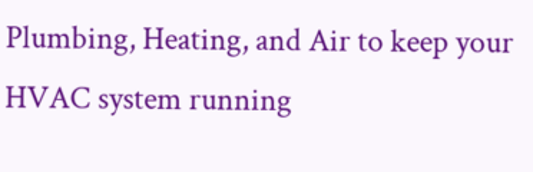Plumbing, Heating, and Air to keep your HVAC system running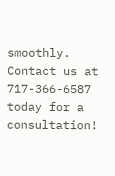smoothly. Contact us at 717-366-6587 today for a consultation!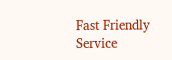Fast Friendly Service